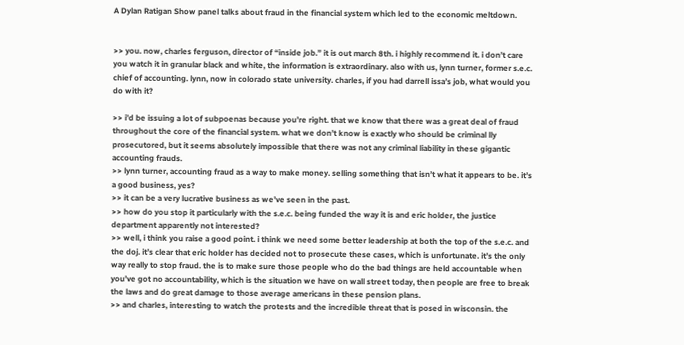A Dylan Ratigan Show panel talks about fraud in the financial system which led to the economic meltdown.


>> you. now, charles ferguson, director of “inside job.” it is out march 8th. i highly recommend it. i don’t care you watch it in granular black and white, the information is extraordinary. also with us, lynn turner, former s.e.c. chief of accounting. lynn, now in colorado state university. charles, if you had darrell issa’s job, what would you do with it?

>> i’d be issuing a lot of subpoenas because you’re right. that we know that there was a great deal of fraud throughout the core of the financial system. what we don’t know is exactly who should be criminal lly prosecutored, but it seems absolutely impossible that there was not any criminal liability in these gigantic accounting frauds.
>> lynn turner, accounting fraud as a way to make money. selling something that isn’t what it appears to be. it’s a good business, yes?
>> it can be a very lucrative business as we’ve seen in the past.
>> how do you stop it particularly with the s.e.c. being funded the way it is and eric holder, the justice department apparently not interested?
>> well, i think you raise a good point. i think we need some better leadership at both the top of the s.e.c. and the doj. it’s clear that eric holder has decided not to prosecute these cases, which is unfortunate. it’s the only way really to stop fraud. the is to make sure those people who do the bad things are held accountable when you’ve got no accountability, which is the situation we have on wall street today, then people are free to break the laws and do great damage to those average americans in these pension plans.
>> and charles, interesting to watch the protests and the incredible threat that is posed in wisconsin. the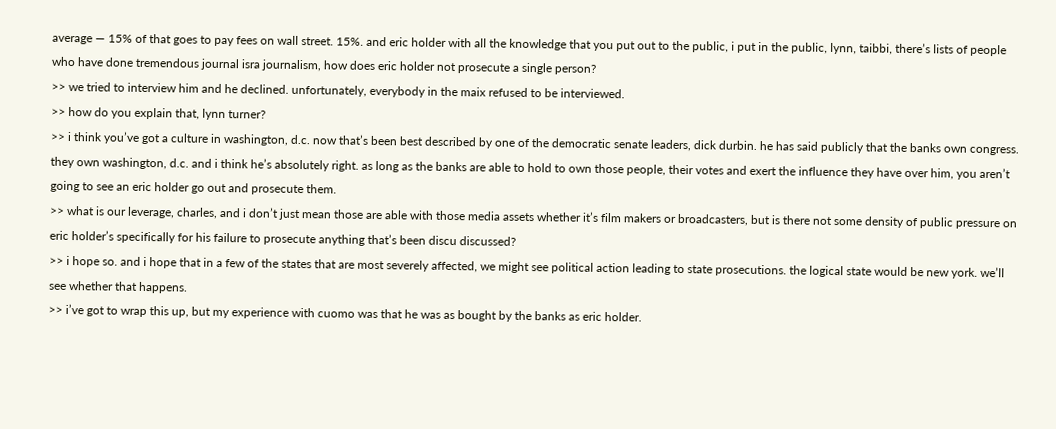average — 15% of that goes to pay fees on wall street. 15%. and eric holder with all the knowledge that you put out to the public, i put in the public, lynn, taibbi, there’s lists of people who have done tremendous journal isra journalism, how does eric holder not prosecute a single person?
>> we tried to interview him and he declined. unfortunately, everybody in the maix refused to be interviewed.
>> how do you explain that, lynn turner?
>> i think you’ve got a culture in washington, d.c. now that’s been best described by one of the democratic senate leaders, dick durbin. he has said publicly that the banks own congress. they own washington, d.c. and i think he’s absolutely right. as long as the banks are able to hold to own those people, their votes and exert the influence they have over him, you aren’t going to see an eric holder go out and prosecute them.
>> what is our leverage, charles, and i don’t just mean those are able with those media assets whether it’s film makers or broadcasters, but is there not some density of public pressure on eric holder’s specifically for his failure to prosecute anything that’s been discu discussed?
>> i hope so. and i hope that in a few of the states that are most severely affected, we might see political action leading to state prosecutions. the logical state would be new york. we’ll see whether that happens.
>> i’ve got to wrap this up, but my experience with cuomo was that he was as bought by the banks as eric holder.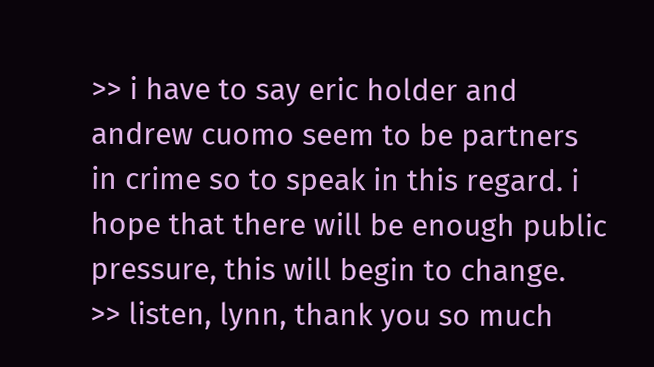>> i have to say eric holder and andrew cuomo seem to be partners in crime so to speak in this regard. i hope that there will be enough public pressure, this will begin to change.
>> listen, lynn, thank you so much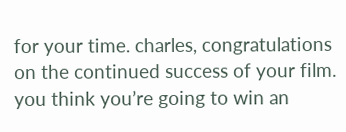for your time. charles, congratulations on the continued success of your film. you think you’re going to win an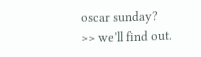oscar sunday?
>> we’ll find out.